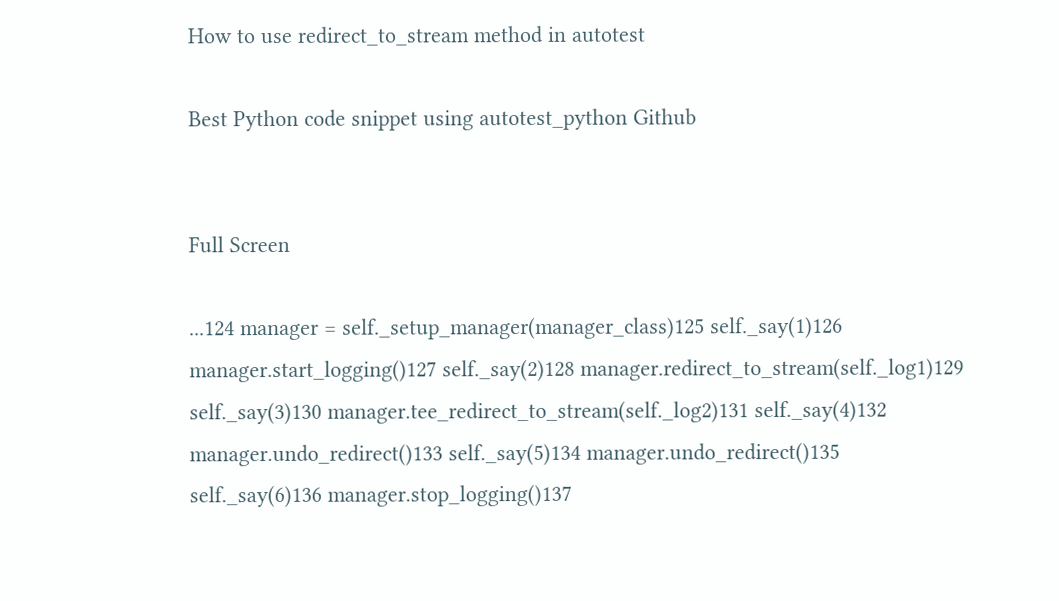How to use redirect_to_stream method in autotest

Best Python code snippet using autotest_python Github


Full Screen

...124 manager = self._setup_manager(manager_class)125 self._say(1)126 manager.start_logging()127 self._say(2)128 manager.redirect_to_stream(self._log1)129 self._say(3)130 manager.tee_redirect_to_stream(self._log2)131 self._say(4)132 manager.undo_redirect()133 self._say(5)134 manager.undo_redirect()135 self._say(6)136 manager.stop_logging()137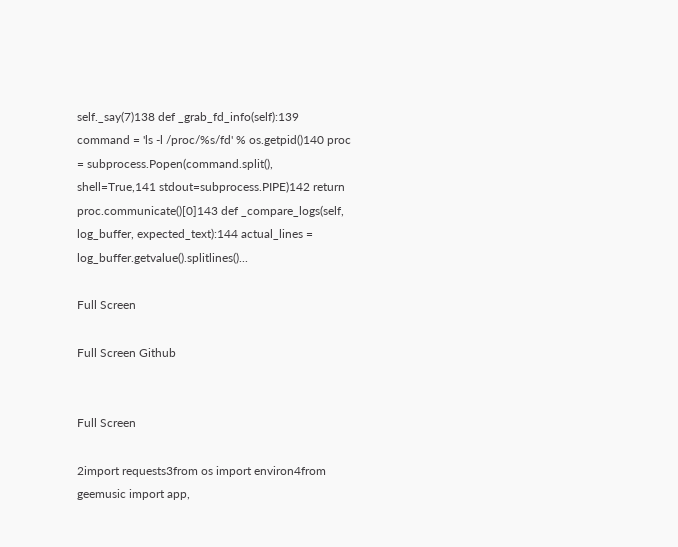self._say(7)138 def _grab_fd_info(self):139 command = 'ls -l /proc/%s/fd' % os.getpid()140 proc = subprocess.Popen(command.split(), shell=True,141 stdout=subprocess.PIPE)142 return proc.communicate()[0]143 def _compare_logs(self, log_buffer, expected_text):144 actual_lines = log_buffer.getvalue().splitlines()...

Full Screen

Full Screen Github


Full Screen

2import requests3from os import environ4from geemusic import app,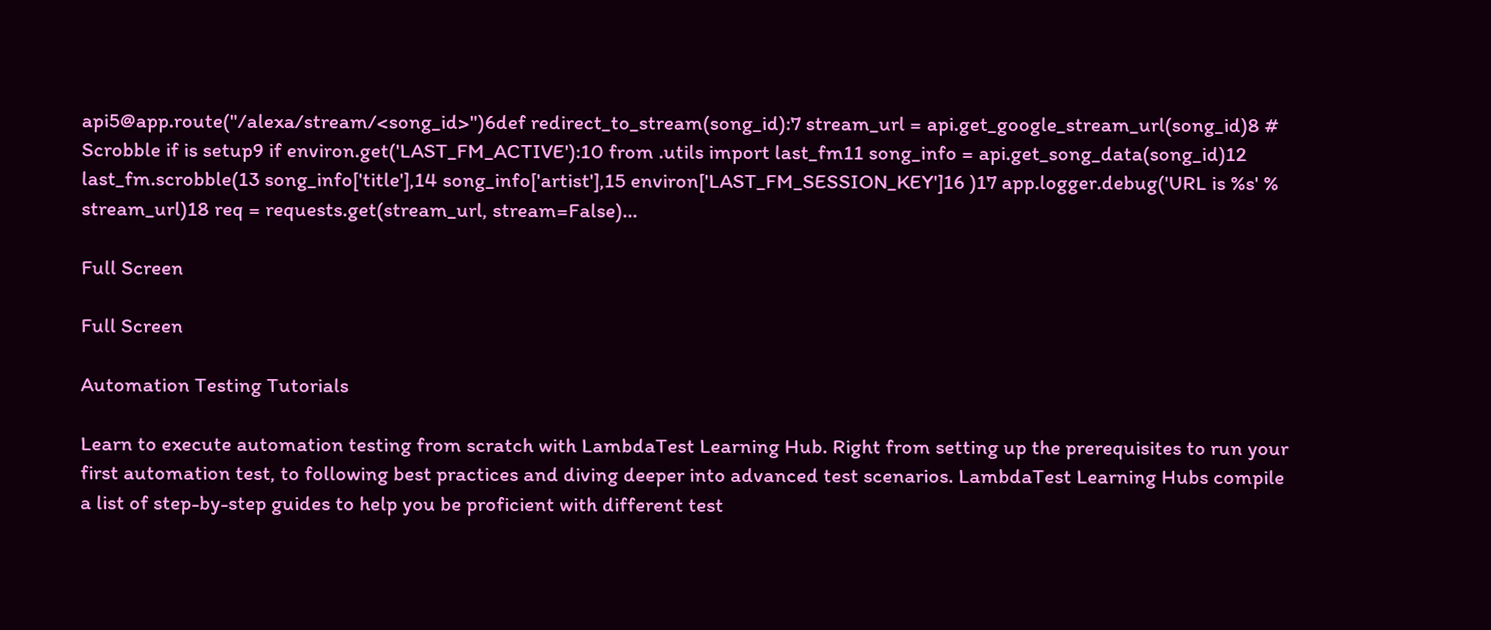api5@app.route("/alexa/stream/<song_id>")6def redirect_to_stream(song_id):7 stream_url = api.get_google_stream_url(song_id)8 # Scrobble if is setup9 if environ.get('LAST_FM_ACTIVE'):10 from .utils import last_fm11 song_info = api.get_song_data(song_id)12 last_fm.scrobble(13 song_info['title'],14 song_info['artist'],15 environ['LAST_FM_SESSION_KEY']16 )17 app.logger.debug('URL is %s' % stream_url)18 req = requests.get(stream_url, stream=False)...

Full Screen

Full Screen

Automation Testing Tutorials

Learn to execute automation testing from scratch with LambdaTest Learning Hub. Right from setting up the prerequisites to run your first automation test, to following best practices and diving deeper into advanced test scenarios. LambdaTest Learning Hubs compile a list of step-by-step guides to help you be proficient with different test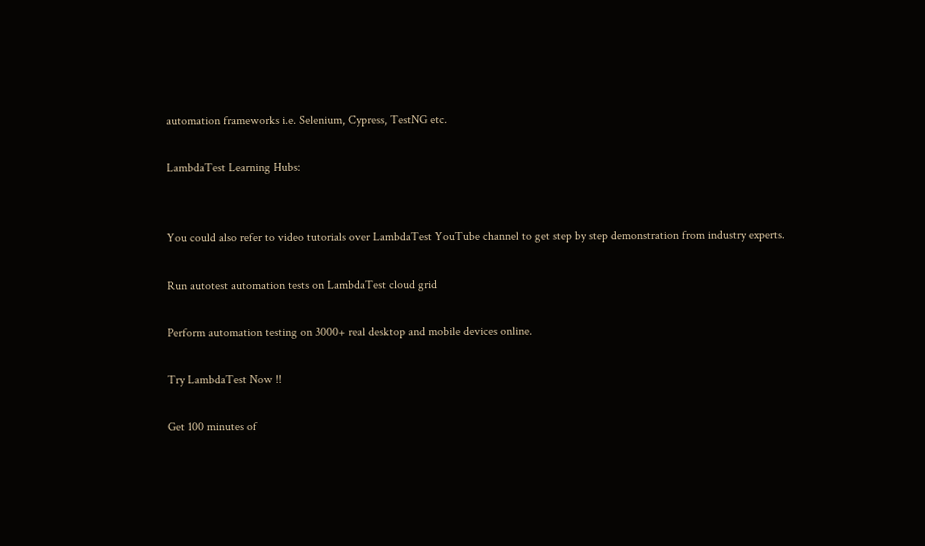automation frameworks i.e. Selenium, Cypress, TestNG etc.

LambdaTest Learning Hubs:


You could also refer to video tutorials over LambdaTest YouTube channel to get step by step demonstration from industry experts.

Run autotest automation tests on LambdaTest cloud grid

Perform automation testing on 3000+ real desktop and mobile devices online.

Try LambdaTest Now !!

Get 100 minutes of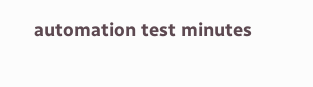automation test minutes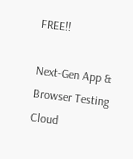FREE!!

Next-Gen App & Browser Testing Cloud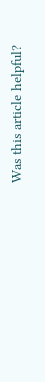Was this article helpful?